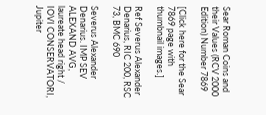Sear Roman Coins and their Values (RCV 2000 Edition) Number 7869

[Click here for the Sear 7869 page with thumbnail images.]

Ref Severus Alexander Denarius, RIC 200, RSC 73, BMC 690

Severus Alexander Denarius. IMP SEV ALEXAND AVG, laureate head right / IOVI CONSERVATORI, Jupiter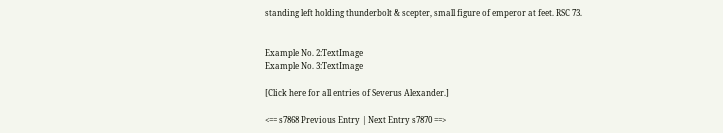standing left holding thunderbolt & scepter, small figure of emperor at feet. RSC 73.


Example No. 2:TextImage
Example No. 3:TextImage

[Click here for all entries of Severus Alexander.]

<== s7868 Previous Entry | Next Entry s7870 ==>